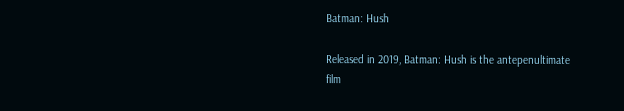Batman: Hush

Released in 2019, Batman: Hush is the antepenultimate film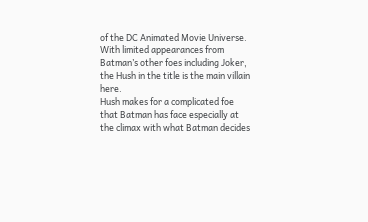of the DC Animated Movie Universe.
With limited appearances from Batman’s other foes including Joker, the Hush in the title is the main villain here.
Hush makes for a complicated foe that Batman has face especially at the climax with what Batman decides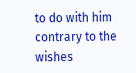to do with him contrary to the wishes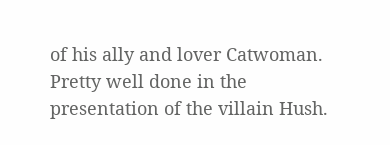of his ally and lover Catwoman.
Pretty well done in the presentation of the villain Hush.